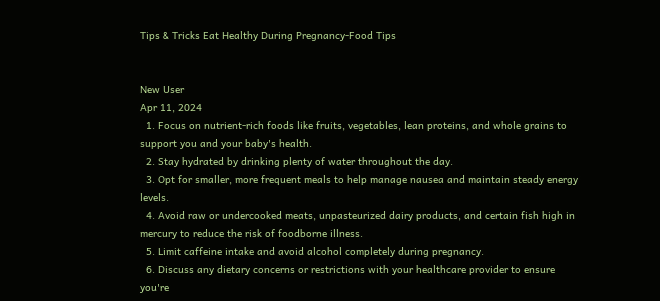Tips & Tricks Eat Healthy During Pregnancy-Food Tips


New User
Apr 11, 2024
  1. Focus on nutrient-rich foods like fruits, vegetables, lean proteins, and whole grains to support you and your baby's health.
  2. Stay hydrated by drinking plenty of water throughout the day.
  3. Opt for smaller, more frequent meals to help manage nausea and maintain steady energy levels.
  4. Avoid raw or undercooked meats, unpasteurized dairy products, and certain fish high in mercury to reduce the risk of foodborne illness.
  5. Limit caffeine intake and avoid alcohol completely during pregnancy.
  6. Discuss any dietary concerns or restrictions with your healthcare provider to ensure you're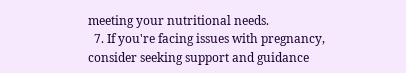meeting your nutritional needs.
  7. If you're facing issues with pregnancy, consider seeking support and guidance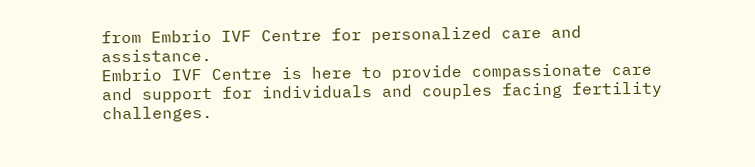from Embrio IVF Centre for personalized care and assistance.
Embrio IVF Centre is here to provide compassionate care and support for individuals and couples facing fertility challenges.